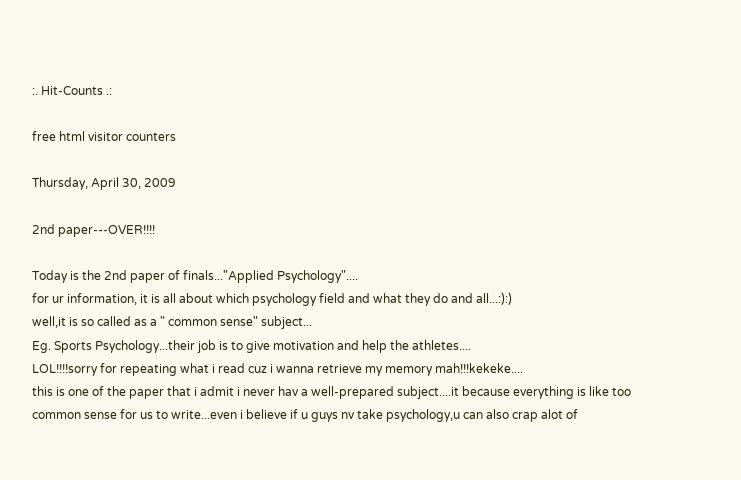:. Hit-Counts .:

free html visitor counters

Thursday, April 30, 2009

2nd paper---OVER!!!!

Today is the 2nd paper of finals..."Applied Psychology"....
for ur information, it is all about which psychology field and what they do and all...:):)
well,it is so called as a " common sense" subject...
Eg. Sports Psychology...their job is to give motivation and help the athletes....
LOL!!!!sorry for repeating what i read cuz i wanna retrieve my memory mah!!!kekeke....
this is one of the paper that i admit i never hav a well-prepared subject....it because everything is like too common sense for us to write...even i believe if u guys nv take psychology,u can also crap alot of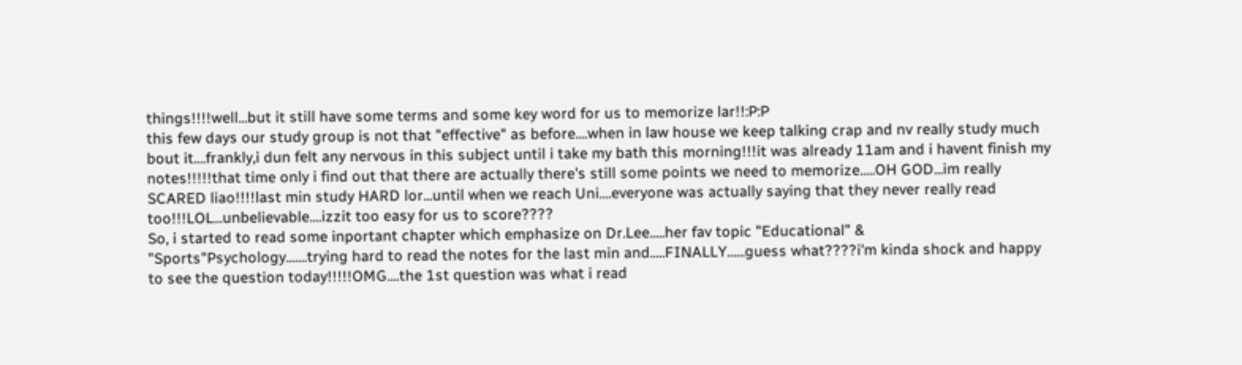things!!!!well...but it still have some terms and some key word for us to memorize lar!!:P:P
this few days our study group is not that "effective" as before....when in law house we keep talking crap and nv really study much bout it....frankly,i dun felt any nervous in this subject until i take my bath this morning!!!it was already 11am and i havent finish my notes!!!!!that time only i find out that there are actually there's still some points we need to memorize.....OH GOD...im really SCARED liao!!!!last min study HARD lor...until when we reach Uni....everyone was actually saying that they never really read too!!!LOL...unbelievable....izzit too easy for us to score????
So, i started to read some inportant chapter which emphasize on Dr.Lee.....her fav topic "Educational" & "Sports"Psychology.......trying hard to read the notes for the last min and.....FINALLY......guess what????i'm kinda shock and happy to see the question today!!!!!OMG....the 1st question was what i read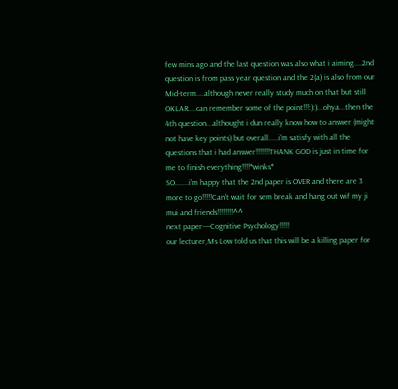few mins ago and the last question was also what i aiming....2nd question is from pass year question and the 2(a) is also from our Mid-term....although never really study much on that but still OKLAR....can remember some of the point!!!:):)...ohya...then the 4th question...althought i dun really know how to answer (might not have key points) but overall.....i'm satisfy with all the questions that i had answer!!!!!!!THANK GOD is just in time for me to finish everything!!!!*winks*
SO.......i'm happy that the 2nd paper is OVER and there are 3 more to go!!!!!Can't wait for sem break and hang out wif my ji mui and friends!!!!!!!!^^
next paper----Cognitive Psychology!!!!!
our lecturer,Ms Low told us that this will be a killing paper for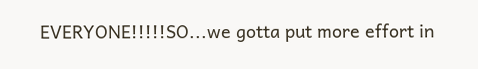EVERYONE!!!!!SO...we gotta put more effort in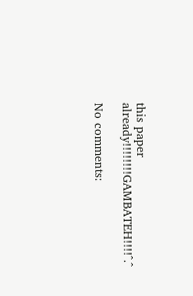this paper already!!!!!!!!GAMBATEH!!!!^.^

No comments: